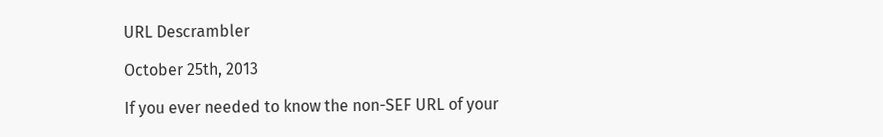URL Descrambler

October 25th, 2013

If you ever needed to know the non-SEF URL of your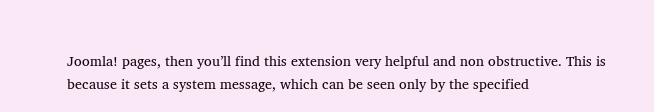Joomla! pages, then you’ll find this extension very helpful and non obstructive. This is because it sets a system message, which can be seen only by the specified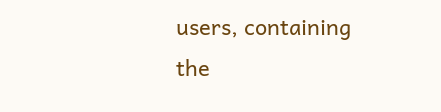users, containing the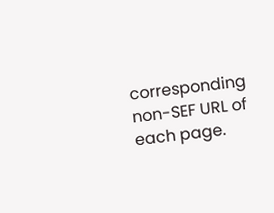corresponding non-SEF URL of each page.